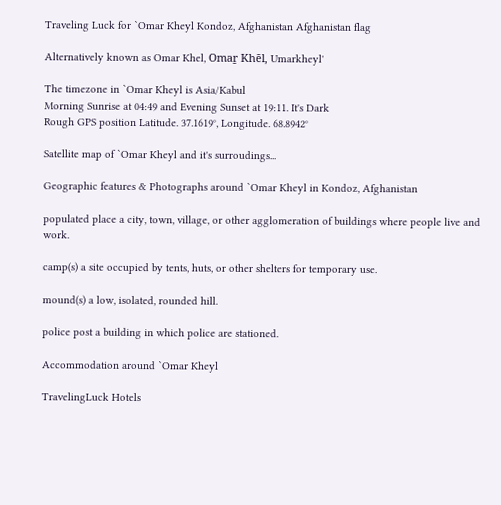Traveling Luck for `Omar Kheyl Kondoz, Afghanistan Afghanistan flag

Alternatively known as Omar Khel, Omaṟ Khēl, Umarkheyl'

The timezone in `Omar Kheyl is Asia/Kabul
Morning Sunrise at 04:49 and Evening Sunset at 19:11. It's Dark
Rough GPS position Latitude. 37.1619°, Longitude. 68.8942°

Satellite map of `Omar Kheyl and it's surroudings...

Geographic features & Photographs around `Omar Kheyl in Kondoz, Afghanistan

populated place a city, town, village, or other agglomeration of buildings where people live and work.

camp(s) a site occupied by tents, huts, or other shelters for temporary use.

mound(s) a low, isolated, rounded hill.

police post a building in which police are stationed.

Accommodation around `Omar Kheyl

TravelingLuck Hotels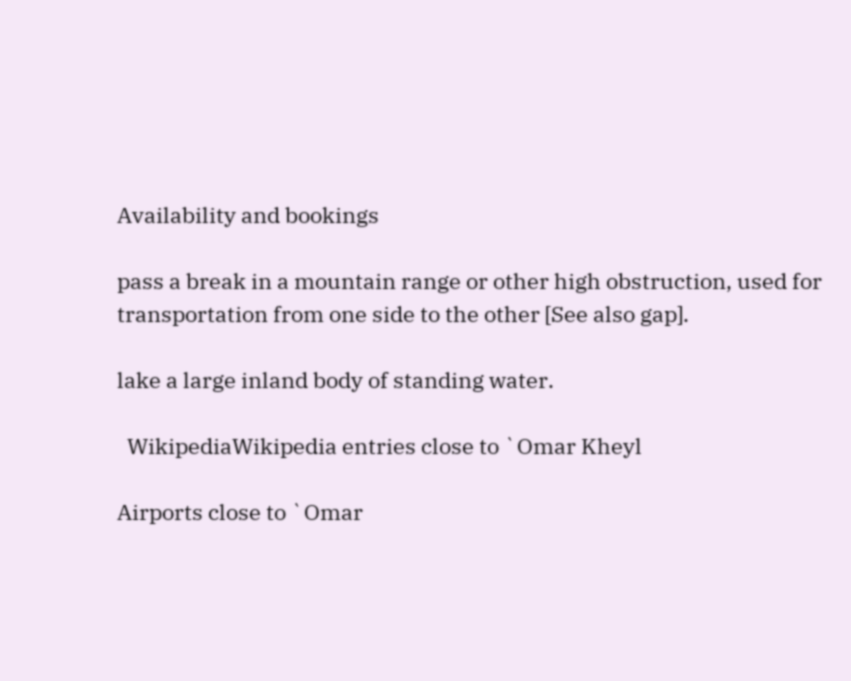Availability and bookings

pass a break in a mountain range or other high obstruction, used for transportation from one side to the other [See also gap].

lake a large inland body of standing water.

  WikipediaWikipedia entries close to `Omar Kheyl

Airports close to `Omar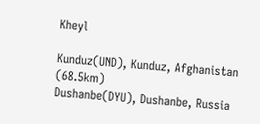Kheyl

Kunduz(UND), Kunduz, Afghanistan (68.5km)
Dushanbe(DYU), Dushanbe, Russia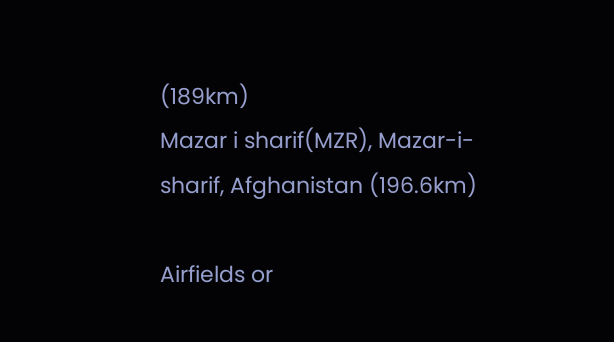(189km)
Mazar i sharif(MZR), Mazar-i-sharif, Afghanistan (196.6km)

Airfields or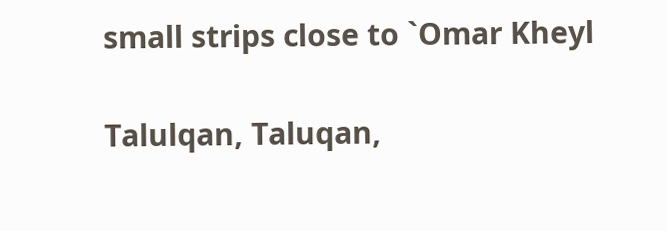small strips close to `Omar Kheyl

Talulqan, Taluqan,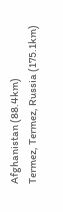Afghanistan (88.4km)
Termez, Termez, Russia (175.1km)